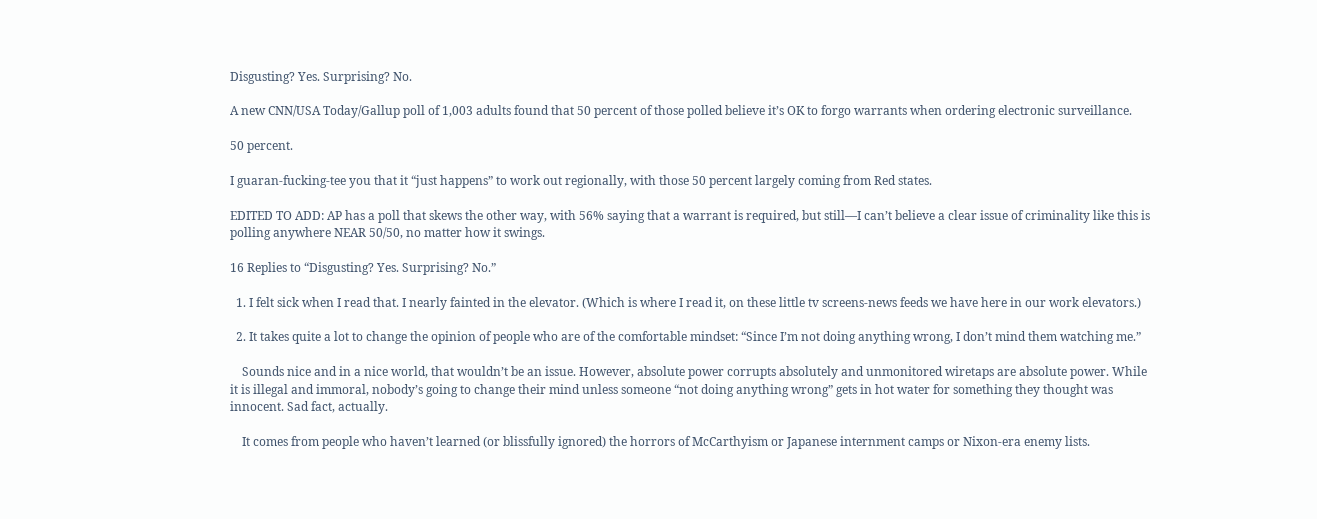Disgusting? Yes. Surprising? No.

A new CNN/USA Today/Gallup poll of 1,003 adults found that 50 percent of those polled believe it’s OK to forgo warrants when ordering electronic surveillance.

50 percent.

I guaran-fucking-tee you that it “just happens” to work out regionally, with those 50 percent largely coming from Red states.

EDITED TO ADD: AP has a poll that skews the other way, with 56% saying that a warrant is required, but still—I can’t believe a clear issue of criminality like this is polling anywhere NEAR 50/50, no matter how it swings.

16 Replies to “Disgusting? Yes. Surprising? No.”

  1. I felt sick when I read that. I nearly fainted in the elevator. (Which is where I read it, on these little tv screens-news feeds we have here in our work elevators.)

  2. It takes quite a lot to change the opinion of people who are of the comfortable mindset: “Since I’m not doing anything wrong, I don’t mind them watching me.”

    Sounds nice and in a nice world, that wouldn’t be an issue. However, absolute power corrupts absolutely and unmonitored wiretaps are absolute power. While it is illegal and immoral, nobody’s going to change their mind unless someone “not doing anything wrong” gets in hot water for something they thought was innocent. Sad fact, actually.

    It comes from people who haven’t learned (or blissfully ignored) the horrors of McCarthyism or Japanese internment camps or Nixon-era enemy lists.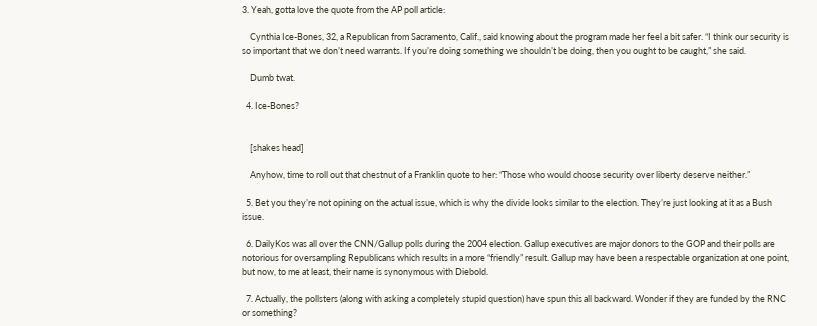3. Yeah, gotta love the quote from the AP poll article:

    Cynthia Ice-Bones, 32, a Republican from Sacramento, Calif., said knowing about the program made her feel a bit safer. “I think our security is so important that we don’t need warrants. If you’re doing something we shouldn’t be doing, then you ought to be caught,” she said.

    Dumb twat.

  4. Ice-Bones?


    [shakes head]

    Anyhow, time to roll out that chestnut of a Franklin quote to her: “Those who would choose security over liberty deserve neither.”

  5. Bet you they’re not opining on the actual issue, which is why the divide looks similar to the election. They’re just looking at it as a Bush issue.

  6. DailyKos was all over the CNN/Gallup polls during the 2004 election. Gallup executives are major donors to the GOP and their polls are notorious for oversampling Republicans which results in a more “friendly” result. Gallup may have been a respectable organization at one point, but now, to me at least, their name is synonymous with Diebold.

  7. Actually, the pollsters (along with asking a completely stupid question) have spun this all backward. Wonder if they are funded by the RNC or something?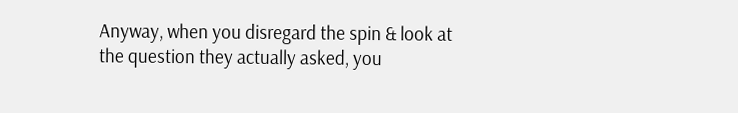Anyway, when you disregard the spin & look at the question they actually asked, you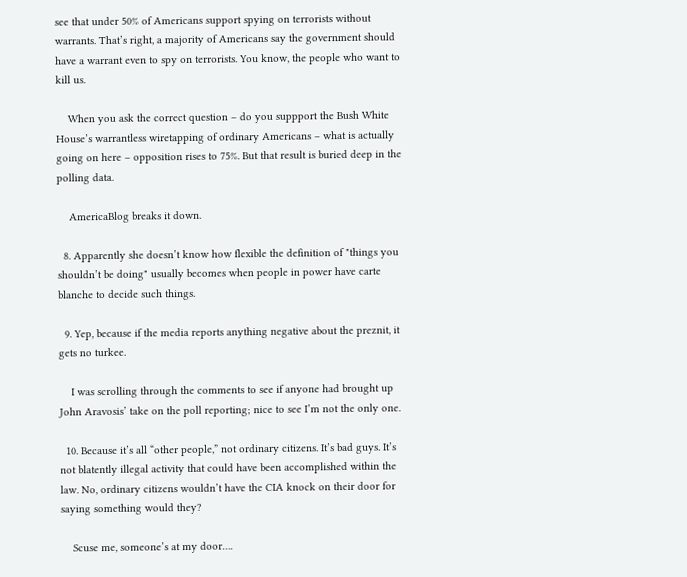see that under 50% of Americans support spying on terrorists without warrants. That’s right, a majority of Americans say the government should have a warrant even to spy on terrorists. You know, the people who want to kill us.

    When you ask the correct question – do you suppport the Bush White House’s warrantless wiretapping of ordinary Americans – what is actually going on here – opposition rises to 75%. But that result is buried deep in the polling data.

    AmericaBlog breaks it down.

  8. Apparently she doesn’t know how flexible the definition of "things you shouldn’t be doing" usually becomes when people in power have carte blanche to decide such things.

  9. Yep, because if the media reports anything negative about the preznit, it gets no turkee.

    I was scrolling through the comments to see if anyone had brought up John Aravosis’ take on the poll reporting; nice to see I’m not the only one.

  10. Because it’s all “other people,” not ordinary citizens. It’s bad guys. It’s not blatently illegal activity that could have been accomplished within the law. No, ordinary citizens wouldn’t have the CIA knock on their door for saying something would they?

    Scuse me, someone’s at my door….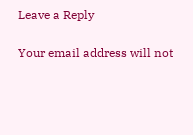Leave a Reply

Your email address will not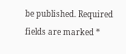be published. Required fields are marked *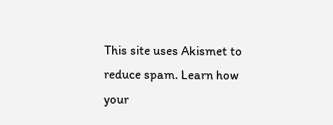This site uses Akismet to reduce spam. Learn how your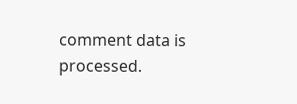comment data is processed.